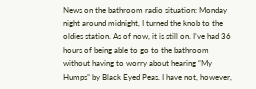News on the bathroom radio situation: Monday night around midnight, I turned the knob to the oldies station. As of now, it is still on. I’ve had 36 hours of being able to go to the bathroom without having to worry about hearing “My Humps” by Black Eyed Peas. I have not, however,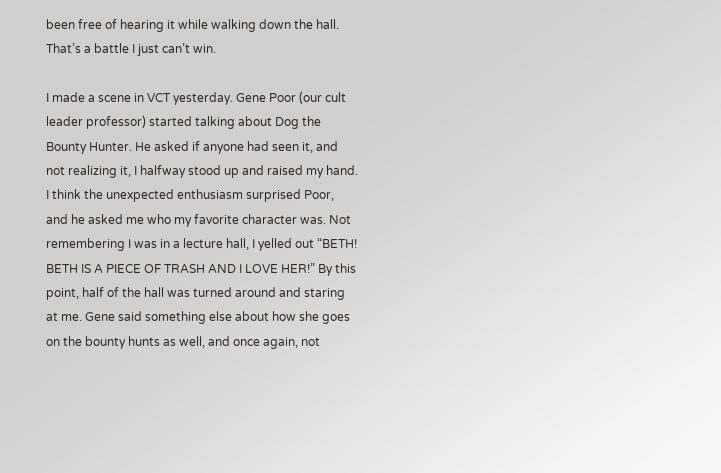been free of hearing it while walking down the hall. That’s a battle I just can’t win.

I made a scene in VCT yesterday. Gene Poor (our cult leader professor) started talking about Dog the Bounty Hunter. He asked if anyone had seen it, and not realizing it, I halfway stood up and raised my hand. I think the unexpected enthusiasm surprised Poor, and he asked me who my favorite character was. Not remembering I was in a lecture hall, I yelled out “BETH! BETH IS A PIECE OF TRASH AND I LOVE HER!” By this point, half of the hall was turned around and staring at me. Gene said something else about how she goes on the bounty hunts as well, and once again, not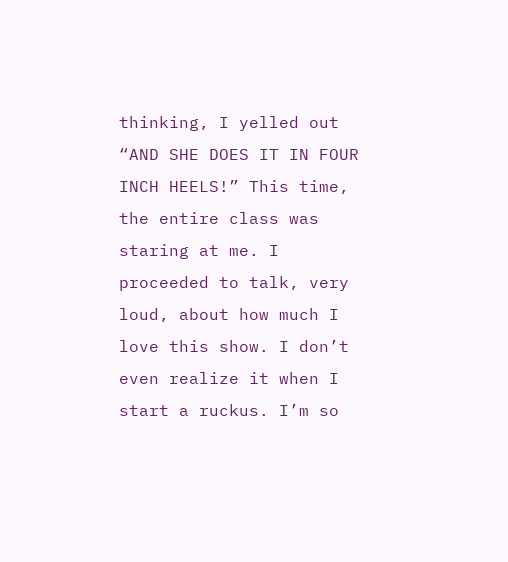thinking, I yelled out “AND SHE DOES IT IN FOUR INCH HEELS!” This time, the entire class was staring at me. I proceeded to talk, very loud, about how much I love this show. I don’t even realize it when I start a ruckus. I’m so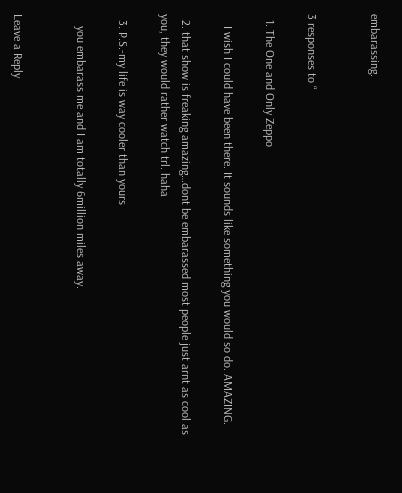embarassing.


3 responses to “

  1. The One and Only Zeppo

    I wish I could have been there. It sounds like something you would so do. AMAZING.

  2. that show is freaking amazing…dont be embarassed most people just arnt as cool as you, they would rather watch trl. haha

  3. P.S.-my life is way cooler than yours

    you embarass me and I am totally 6million miles away.


Leave a Reply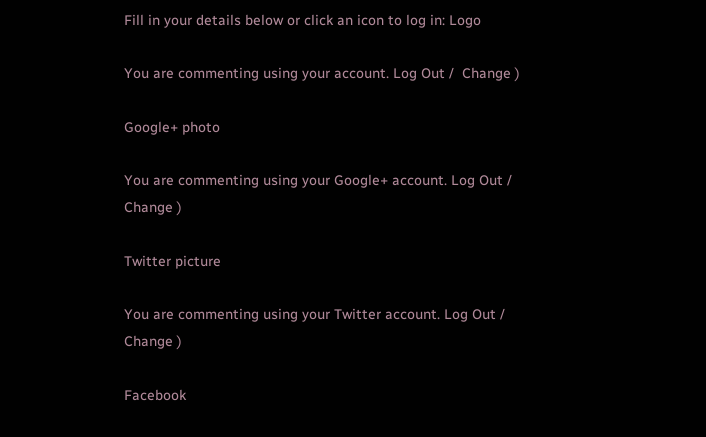Fill in your details below or click an icon to log in: Logo

You are commenting using your account. Log Out /  Change )

Google+ photo

You are commenting using your Google+ account. Log Out /  Change )

Twitter picture

You are commenting using your Twitter account. Log Out /  Change )

Facebook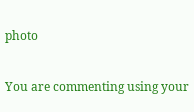photo

You are commenting using your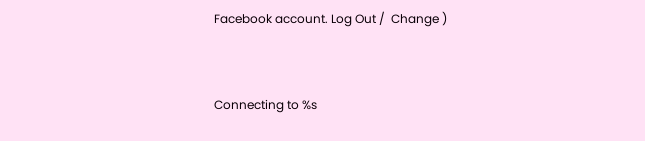Facebook account. Log Out /  Change )


Connecting to %s